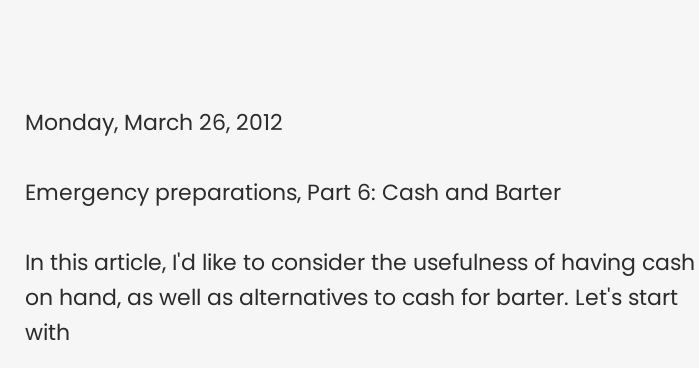Monday, March 26, 2012

Emergency preparations, Part 6: Cash and Barter

In this article, I'd like to consider the usefulness of having cash on hand, as well as alternatives to cash for barter. Let's start with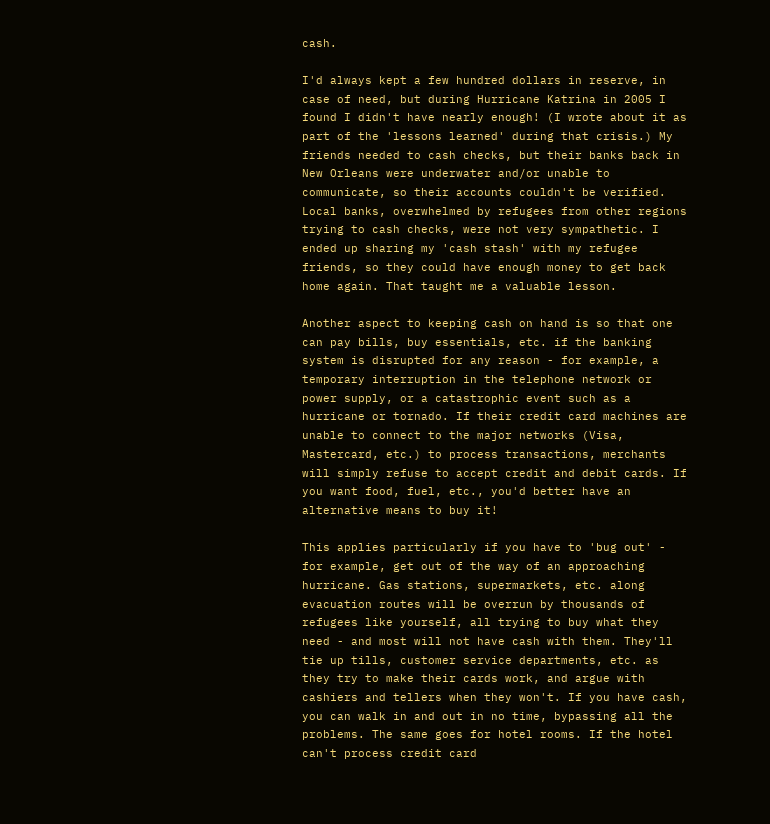cash.

I'd always kept a few hundred dollars in reserve, in case of need, but during Hurricane Katrina in 2005 I found I didn't have nearly enough! (I wrote about it as part of the 'lessons learned' during that crisis.) My friends needed to cash checks, but their banks back in New Orleans were underwater and/or unable to communicate, so their accounts couldn't be verified. Local banks, overwhelmed by refugees from other regions trying to cash checks, were not very sympathetic. I ended up sharing my 'cash stash' with my refugee friends, so they could have enough money to get back home again. That taught me a valuable lesson.

Another aspect to keeping cash on hand is so that one can pay bills, buy essentials, etc. if the banking system is disrupted for any reason - for example, a temporary interruption in the telephone network or power supply, or a catastrophic event such as a hurricane or tornado. If their credit card machines are unable to connect to the major networks (Visa, Mastercard, etc.) to process transactions, merchants will simply refuse to accept credit and debit cards. If you want food, fuel, etc., you'd better have an alternative means to buy it!

This applies particularly if you have to 'bug out' - for example, get out of the way of an approaching hurricane. Gas stations, supermarkets, etc. along evacuation routes will be overrun by thousands of refugees like yourself, all trying to buy what they need - and most will not have cash with them. They'll tie up tills, customer service departments, etc. as they try to make their cards work, and argue with cashiers and tellers when they won't. If you have cash, you can walk in and out in no time, bypassing all the problems. The same goes for hotel rooms. If the hotel can't process credit card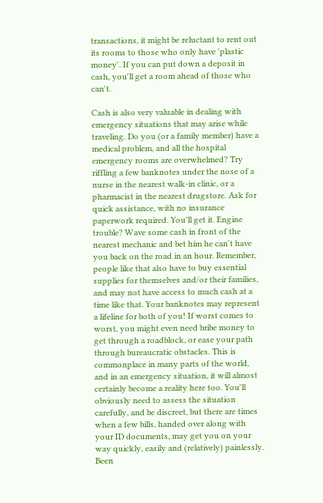transactions, it might be reluctant to rent out its rooms to those who only have 'plastic money'. If you can put down a deposit in cash, you'll get a room ahead of those who can't.

Cash is also very valuable in dealing with emergency situations that may arise while traveling. Do you (or a family member) have a medical problem, and all the hospital emergency rooms are overwhelmed? Try riffling a few banknotes under the nose of a nurse in the nearest walk-in clinic, or a pharmacist in the nearest drugstore. Ask for quick assistance, with no insurance paperwork required. You'll get it. Engine trouble? Wave some cash in front of the nearest mechanic and bet him he can't have you back on the road in an hour. Remember, people like that also have to buy essential supplies for themselves and/or their families, and may not have access to much cash at a time like that. Your banknotes may represent a lifeline for both of you! If worst comes to worst, you might even need bribe money to get through a roadblock, or ease your path through bureaucratic obstacles. This is commonplace in many parts of the world, and in an emergency situation, it will almost certainly become a reality here too. You'll obviously need to assess the situation carefully, and be discreet, but there are times when a few bills, handed over along with your ID documents, may get you on your way quickly, easily and (relatively) painlessly. Been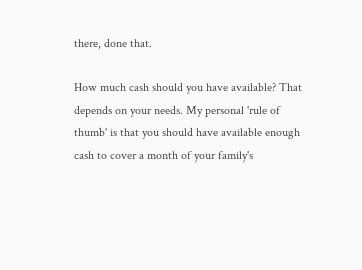there, done that.

How much cash should you have available? That depends on your needs. My personal 'rule of thumb' is that you should have available enough cash to cover a month of your family's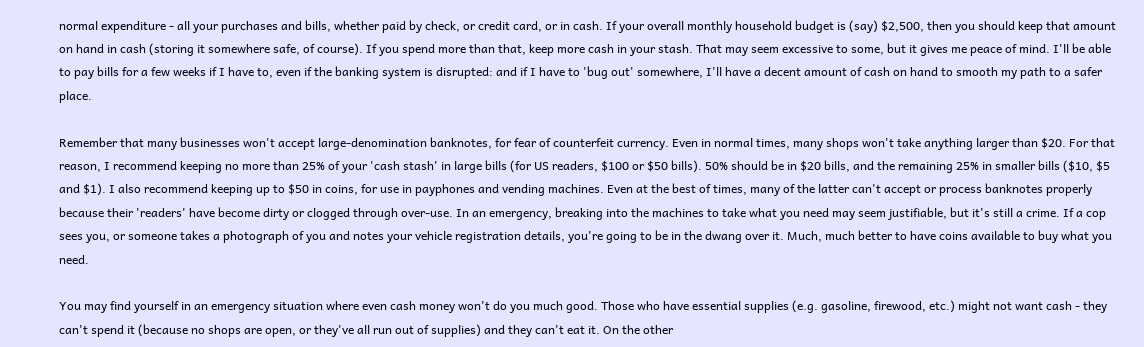normal expenditure - all your purchases and bills, whether paid by check, or credit card, or in cash. If your overall monthly household budget is (say) $2,500, then you should keep that amount on hand in cash (storing it somewhere safe, of course). If you spend more than that, keep more cash in your stash. That may seem excessive to some, but it gives me peace of mind. I'll be able to pay bills for a few weeks if I have to, even if the banking system is disrupted: and if I have to 'bug out' somewhere, I'll have a decent amount of cash on hand to smooth my path to a safer place.

Remember that many businesses won't accept large-denomination banknotes, for fear of counterfeit currency. Even in normal times, many shops won't take anything larger than $20. For that reason, I recommend keeping no more than 25% of your 'cash stash' in large bills (for US readers, $100 or $50 bills). 50% should be in $20 bills, and the remaining 25% in smaller bills ($10, $5 and $1). I also recommend keeping up to $50 in coins, for use in payphones and vending machines. Even at the best of times, many of the latter can't accept or process banknotes properly because their 'readers' have become dirty or clogged through over-use. In an emergency, breaking into the machines to take what you need may seem justifiable, but it's still a crime. If a cop sees you, or someone takes a photograph of you and notes your vehicle registration details, you're going to be in the dwang over it. Much, much better to have coins available to buy what you need.

You may find yourself in an emergency situation where even cash money won't do you much good. Those who have essential supplies (e.g. gasoline, firewood, etc.) might not want cash - they can't spend it (because no shops are open, or they've all run out of supplies) and they can't eat it. On the other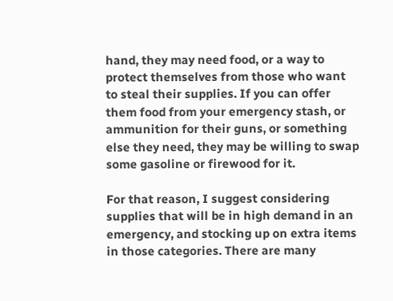hand, they may need food, or a way to protect themselves from those who want to steal their supplies. If you can offer them food from your emergency stash, or ammunition for their guns, or something else they need, they may be willing to swap some gasoline or firewood for it.

For that reason, I suggest considering supplies that will be in high demand in an emergency, and stocking up on extra items in those categories. There are many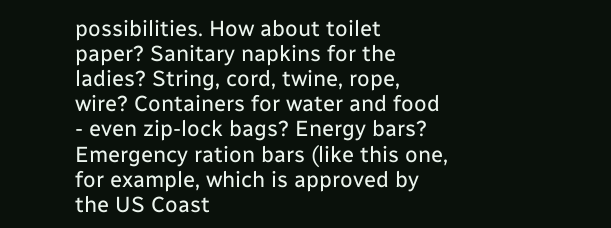possibilities. How about toilet paper? Sanitary napkins for the ladies? String, cord, twine, rope, wire? Containers for water and food - even zip-lock bags? Energy bars? Emergency ration bars (like this one, for example, which is approved by the US Coast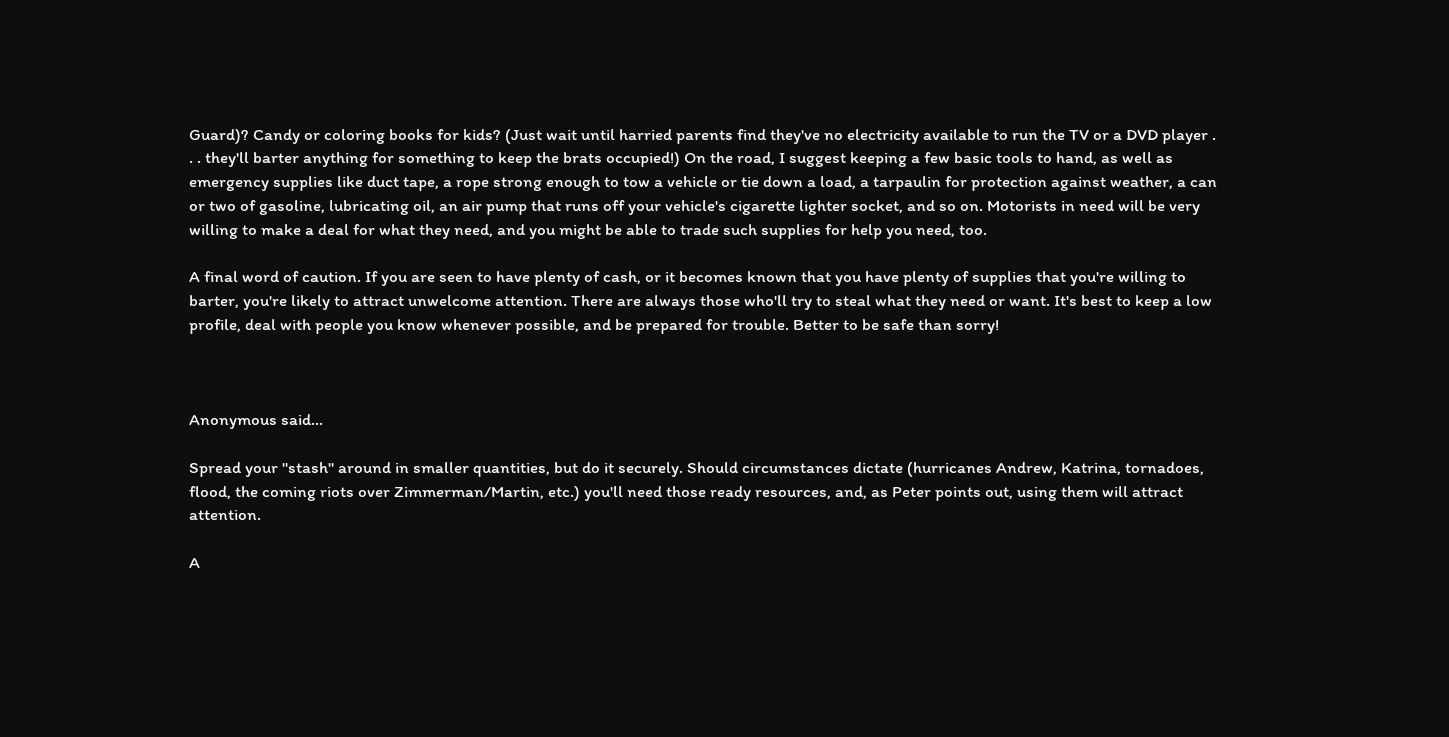Guard)? Candy or coloring books for kids? (Just wait until harried parents find they've no electricity available to run the TV or a DVD player . . . they'll barter anything for something to keep the brats occupied!) On the road, I suggest keeping a few basic tools to hand, as well as emergency supplies like duct tape, a rope strong enough to tow a vehicle or tie down a load, a tarpaulin for protection against weather, a can or two of gasoline, lubricating oil, an air pump that runs off your vehicle's cigarette lighter socket, and so on. Motorists in need will be very willing to make a deal for what they need, and you might be able to trade such supplies for help you need, too.

A final word of caution. If you are seen to have plenty of cash, or it becomes known that you have plenty of supplies that you're willing to barter, you're likely to attract unwelcome attention. There are always those who'll try to steal what they need or want. It's best to keep a low profile, deal with people you know whenever possible, and be prepared for trouble. Better to be safe than sorry!



Anonymous said...

Spread your "stash" around in smaller quantities, but do it securely. Should circumstances dictate (hurricanes Andrew, Katrina, tornadoes, flood, the coming riots over Zimmerman/Martin, etc.) you'll need those ready resources, and, as Peter points out, using them will attract attention.

A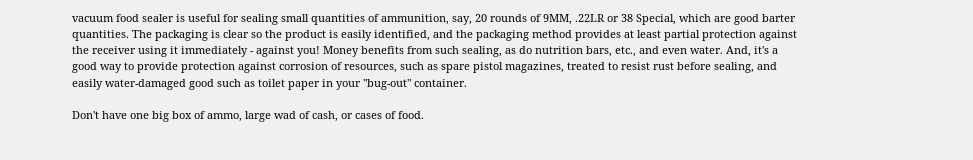vacuum food sealer is useful for sealing small quantities of ammunition, say, 20 rounds of 9MM, .22LR or 38 Special, which are good barter quantities. The packaging is clear so the product is easily identified, and the packaging method provides at least partial protection against the receiver using it immediately - against you! Money benefits from such sealing, as do nutrition bars, etc., and even water. And, it's a good way to provide protection against corrosion of resources, such as spare pistol magazines, treated to resist rust before sealing, and easily water-damaged good such as toilet paper in your "bug-out" container.

Don't have one big box of ammo, large wad of cash, or cases of food.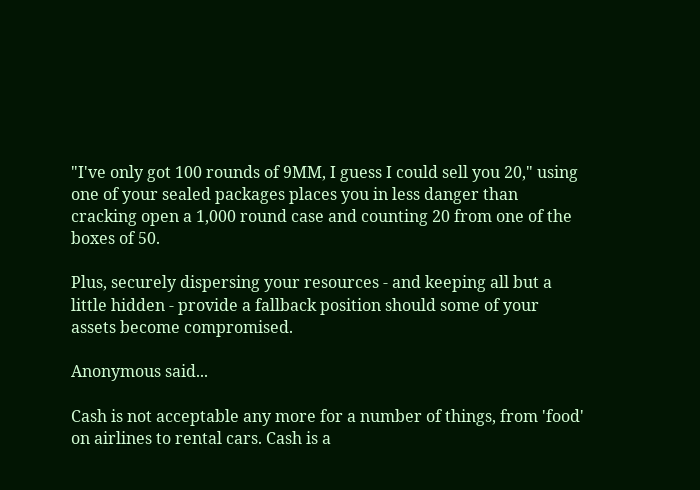"I've only got 100 rounds of 9MM, I guess I could sell you 20," using one of your sealed packages places you in less danger than cracking open a 1,000 round case and counting 20 from one of the boxes of 50.

Plus, securely dispersing your resources - and keeping all but a little hidden - provide a fallback position should some of your assets become compromised.

Anonymous said...

Cash is not acceptable any more for a number of things, from 'food' on airlines to rental cars. Cash is a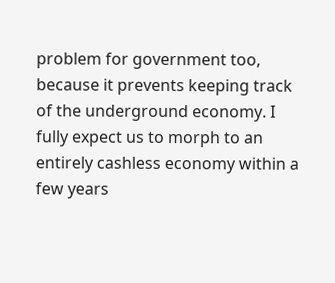problem for government too, because it prevents keeping track of the underground economy. I fully expect us to morph to an entirely cashless economy within a few years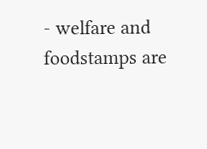- welfare and foodstamps are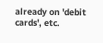already on 'debit cards', etc.